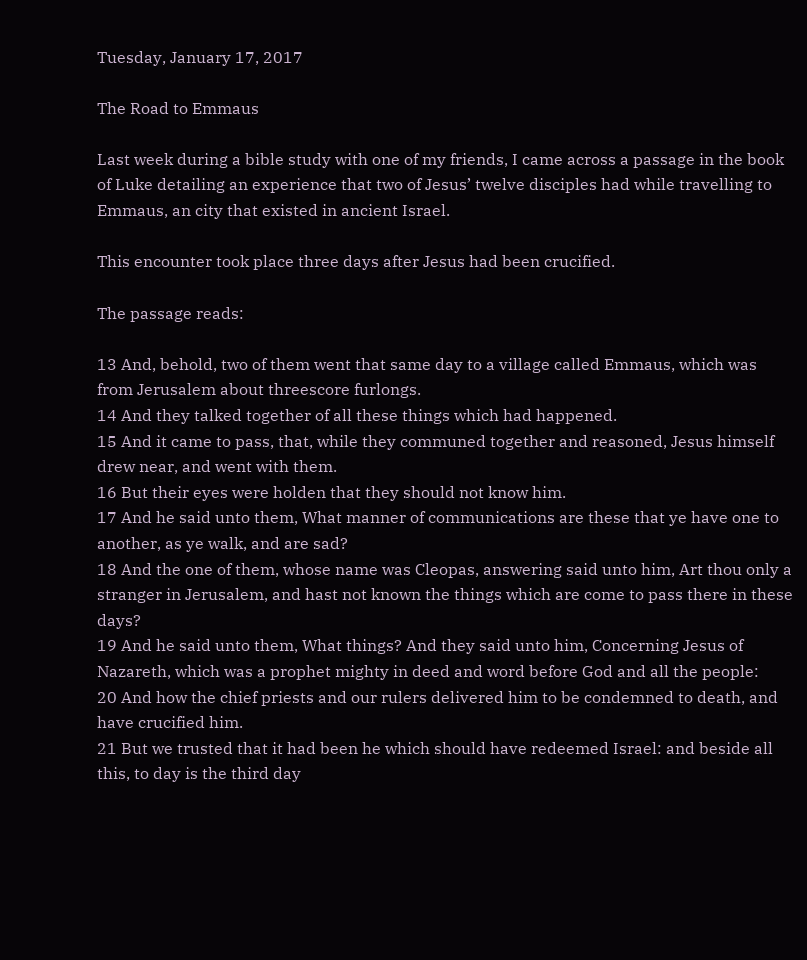Tuesday, January 17, 2017

The Road to Emmaus

Last week during a bible study with one of my friends, I came across a passage in the book of Luke detailing an experience that two of Jesus’ twelve disciples had while travelling to Emmaus, an city that existed in ancient Israel.

This encounter took place three days after Jesus had been crucified.

The passage reads:

13 And, behold, two of them went that same day to a village called Emmaus, which was from Jerusalem about threescore furlongs.
14 And they talked together of all these things which had happened.
15 And it came to pass, that, while they communed together and reasoned, Jesus himself drew near, and went with them.
16 But their eyes were holden that they should not know him.
17 And he said unto them, What manner of communications are these that ye have one to another, as ye walk, and are sad?
18 And the one of them, whose name was Cleopas, answering said unto him, Art thou only a stranger in Jerusalem, and hast not known the things which are come to pass there in these days?
19 And he said unto them, What things? And they said unto him, Concerning Jesus of Nazareth, which was a prophet mighty in deed and word before God and all the people:
20 And how the chief priests and our rulers delivered him to be condemned to death, and have crucified him.
21 But we trusted that it had been he which should have redeemed Israel: and beside all this, to day is the third day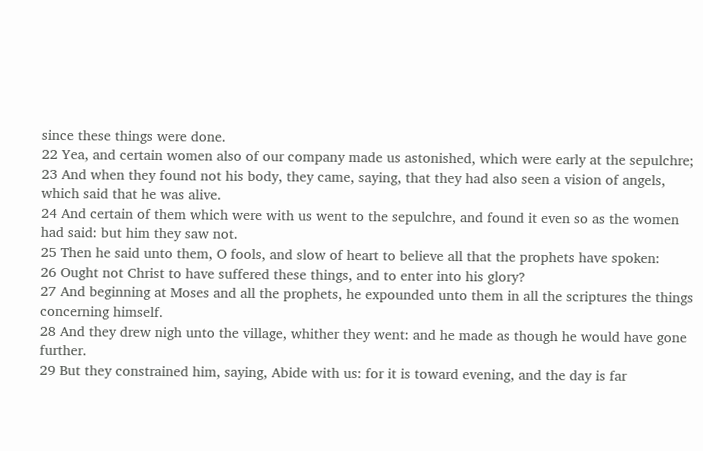since these things were done.
22 Yea, and certain women also of our company made us astonished, which were early at the sepulchre;
23 And when they found not his body, they came, saying, that they had also seen a vision of angels, which said that he was alive.
24 And certain of them which were with us went to the sepulchre, and found it even so as the women had said: but him they saw not.
25 Then he said unto them, O fools, and slow of heart to believe all that the prophets have spoken:
26 Ought not Christ to have suffered these things, and to enter into his glory?
27 And beginning at Moses and all the prophets, he expounded unto them in all the scriptures the things concerning himself.
28 And they drew nigh unto the village, whither they went: and he made as though he would have gone further.
29 But they constrained him, saying, Abide with us: for it is toward evening, and the day is far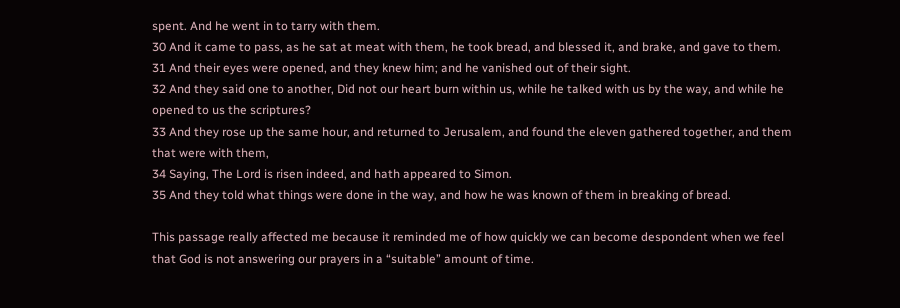spent. And he went in to tarry with them.
30 And it came to pass, as he sat at meat with them, he took bread, and blessed it, and brake, and gave to them.
31 And their eyes were opened, and they knew him; and he vanished out of their sight.
32 And they said one to another, Did not our heart burn within us, while he talked with us by the way, and while he opened to us the scriptures?
33 And they rose up the same hour, and returned to Jerusalem, and found the eleven gathered together, and them that were with them,
34 Saying, The Lord is risen indeed, and hath appeared to Simon.
35 And they told what things were done in the way, and how he was known of them in breaking of bread.

This passage really affected me because it reminded me of how quickly we can become despondent when we feel that God is not answering our prayers in a “suitable” amount of time.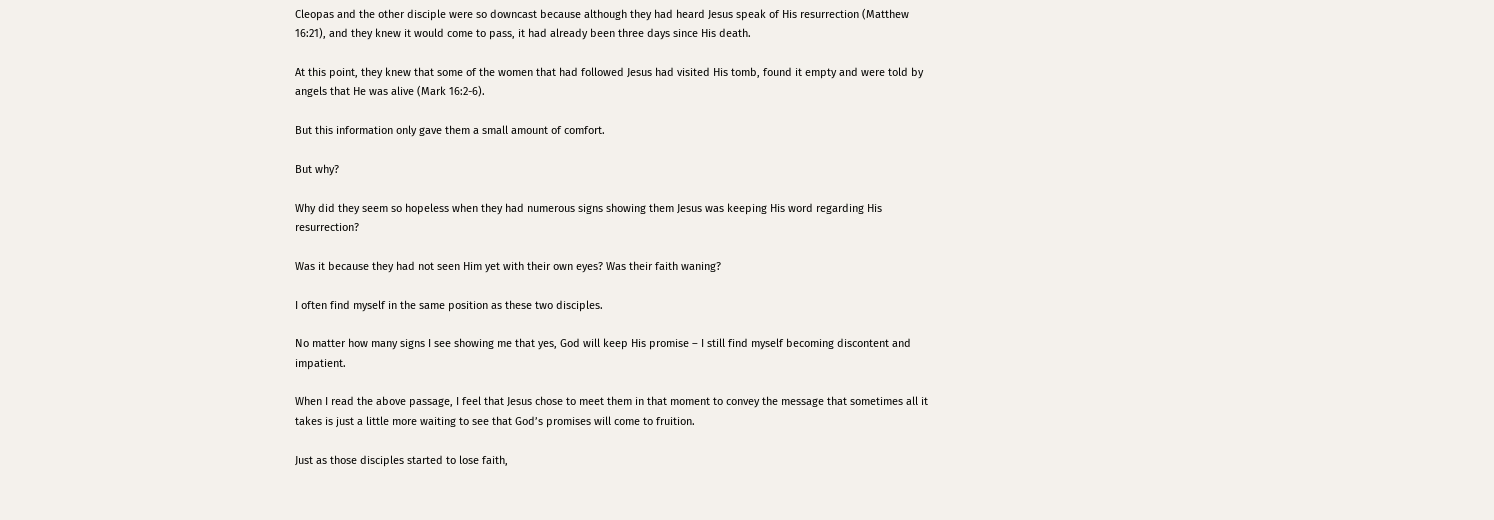Cleopas and the other disciple were so downcast because although they had heard Jesus speak of His resurrection (Matthew 16:21), and they knew it would come to pass, it had already been three days since His death.

At this point, they knew that some of the women that had followed Jesus had visited His tomb, found it empty and were told by angels that He was alive (Mark 16:2-6).

But this information only gave them a small amount of comfort.

But why?

Why did they seem so hopeless when they had numerous signs showing them Jesus was keeping His word regarding His resurrection?

Was it because they had not seen Him yet with their own eyes? Was their faith waning?

I often find myself in the same position as these two disciples.

No matter how many signs I see showing me that yes, God will keep His promise – I still find myself becoming discontent and impatient.

When I read the above passage, I feel that Jesus chose to meet them in that moment to convey the message that sometimes all it takes is just a little more waiting to see that God’s promises will come to fruition.

Just as those disciples started to lose faith,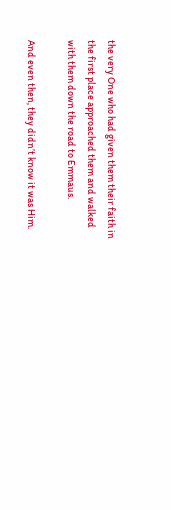the very One who had given them their faith in the first place approached them and walked with them down the road to Emmaus.

And even then, they didn’t know it was Him.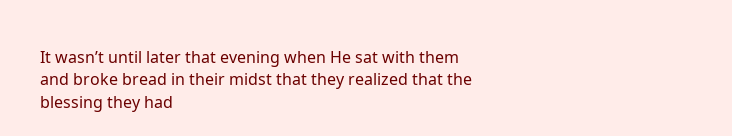It wasn’t until later that evening when He sat with them and broke bread in their midst that they realized that the blessing they had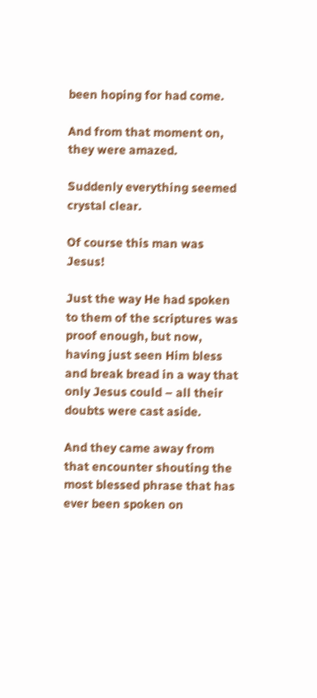been hoping for had come.

And from that moment on, they were amazed.

Suddenly everything seemed crystal clear.

Of course this man was Jesus!

Just the way He had spoken to them of the scriptures was proof enough, but now, having just seen Him bless and break bread in a way that only Jesus could – all their doubts were cast aside.

And they came away from that encounter shouting the most blessed phrase that has ever been spoken on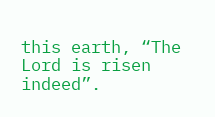this earth, “The Lord is risen indeed”.